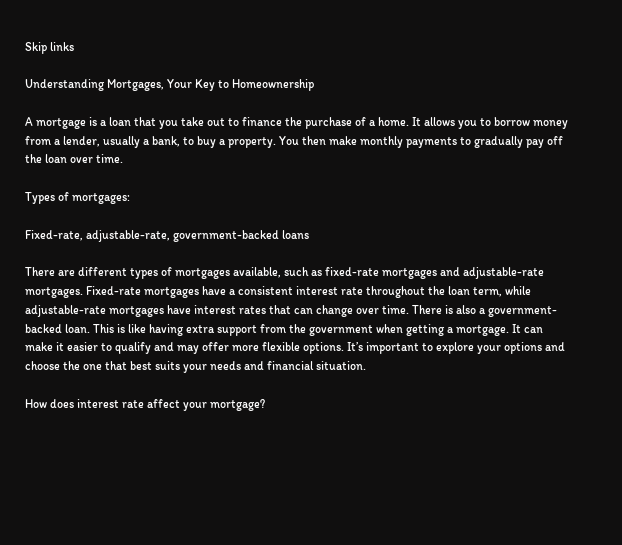Skip links

Understanding Mortgages, Your Key to Homeownership

A mortgage is a loan that you take out to finance the purchase of a home. It allows you to borrow money from a lender, usually a bank, to buy a property. You then make monthly payments to gradually pay off the loan over time.

Types of mortgages:

Fixed-rate, adjustable-rate, government-backed loans

There are different types of mortgages available, such as fixed-rate mortgages and adjustable-rate mortgages. Fixed-rate mortgages have a consistent interest rate throughout the loan term, while adjustable-rate mortgages have interest rates that can change over time. There is also a government-backed loan. This is like having extra support from the government when getting a mortgage. It can make it easier to qualify and may offer more flexible options. It’s important to explore your options and choose the one that best suits your needs and financial situation.

How does interest rate affect your mortgage?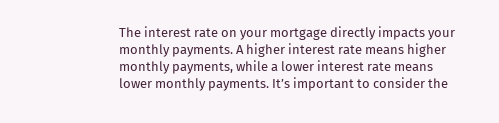The interest rate on your mortgage directly impacts your monthly payments. A higher interest rate means higher monthly payments, while a lower interest rate means lower monthly payments. It’s important to consider the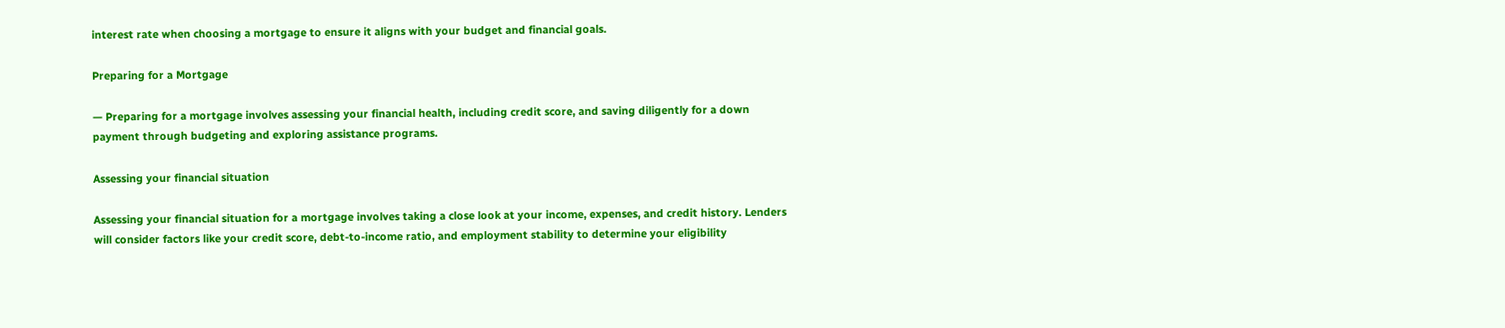interest rate when choosing a mortgage to ensure it aligns with your budget and financial goals.

Preparing for a Mortgage

— Preparing for a mortgage involves assessing your financial health, including credit score, and saving diligently for a down payment through budgeting and exploring assistance programs.

Assessing your financial situation

Assessing your financial situation for a mortgage involves taking a close look at your income, expenses, and credit history. Lenders will consider factors like your credit score, debt-to-income ratio, and employment stability to determine your eligibility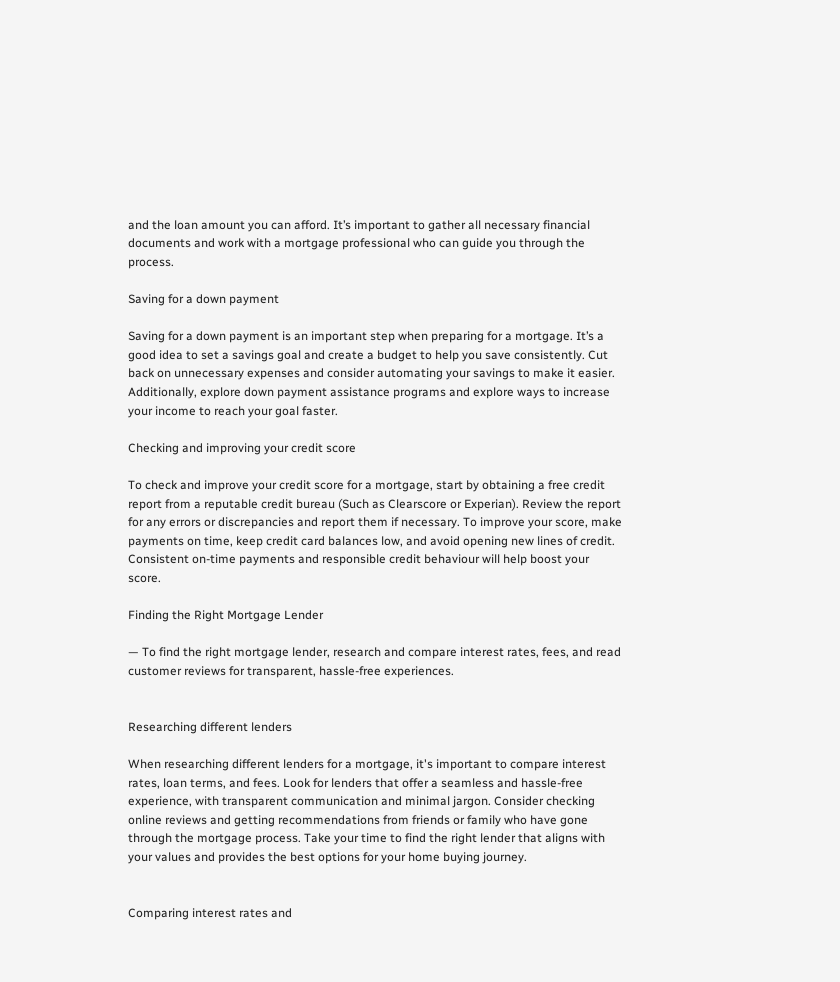and the loan amount you can afford. It’s important to gather all necessary financial documents and work with a mortgage professional who can guide you through the process.

Saving for a down payment

Saving for a down payment is an important step when preparing for a mortgage. It’s a good idea to set a savings goal and create a budget to help you save consistently. Cut back on unnecessary expenses and consider automating your savings to make it easier. Additionally, explore down payment assistance programs and explore ways to increase your income to reach your goal faster.

Checking and improving your credit score

To check and improve your credit score for a mortgage, start by obtaining a free credit report from a reputable credit bureau (Such as Clearscore or Experian). Review the report for any errors or discrepancies and report them if necessary. To improve your score, make payments on time, keep credit card balances low, and avoid opening new lines of credit. Consistent on-time payments and responsible credit behaviour will help boost your score.

Finding the Right Mortgage Lender

— To find the right mortgage lender, research and compare interest rates, fees, and read customer reviews for transparent, hassle-free experiences.


Researching different lenders

When researching different lenders for a mortgage, it's important to compare interest rates, loan terms, and fees. Look for lenders that offer a seamless and hassle-free experience, with transparent communication and minimal jargon. Consider checking online reviews and getting recommendations from friends or family who have gone through the mortgage process. Take your time to find the right lender that aligns with your values and provides the best options for your home buying journey.


Comparing interest rates and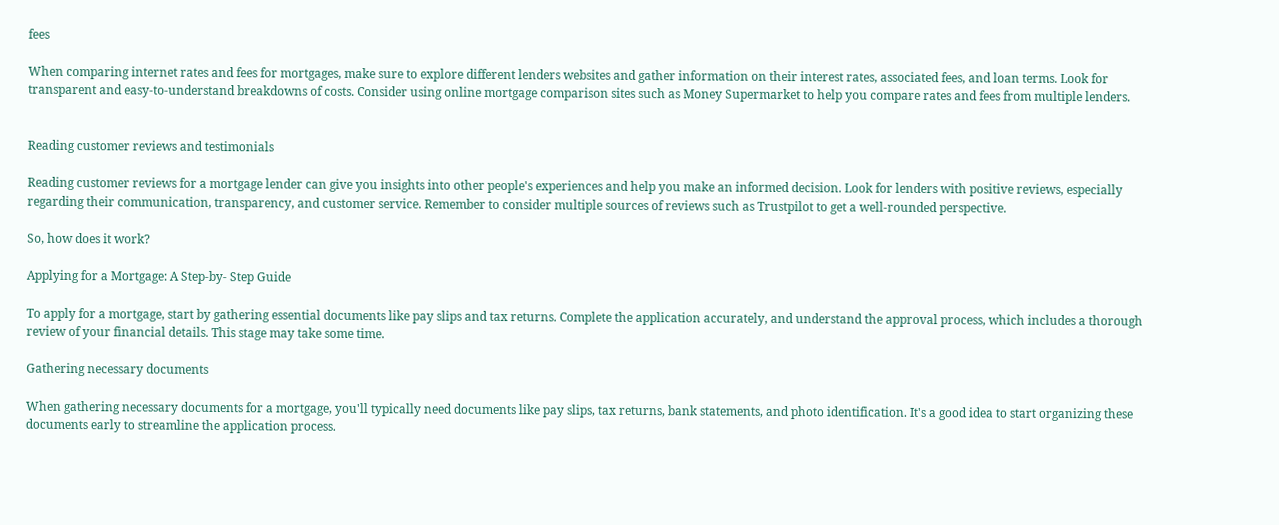fees

When comparing internet rates and fees for mortgages, make sure to explore different lenders websites and gather information on their interest rates, associated fees, and loan terms. Look for transparent and easy-to-understand breakdowns of costs. Consider using online mortgage comparison sites such as Money Supermarket to help you compare rates and fees from multiple lenders.


Reading customer reviews and testimonials

Reading customer reviews for a mortgage lender can give you insights into other people's experiences and help you make an informed decision. Look for lenders with positive reviews, especially regarding their communication, transparency, and customer service. Remember to consider multiple sources of reviews such as Trustpilot to get a well-rounded perspective.

So, how does it work?

Applying for a Mortgage: A Step-by- Step Guide

To apply for a mortgage, start by gathering essential documents like pay slips and tax returns. Complete the application accurately, and understand the approval process, which includes a thorough review of your financial details. This stage may take some time.

Gathering necessary documents

When gathering necessary documents for a mortgage, you'll typically need documents like pay slips, tax returns, bank statements, and photo identification. It's a good idea to start organizing these documents early to streamline the application process.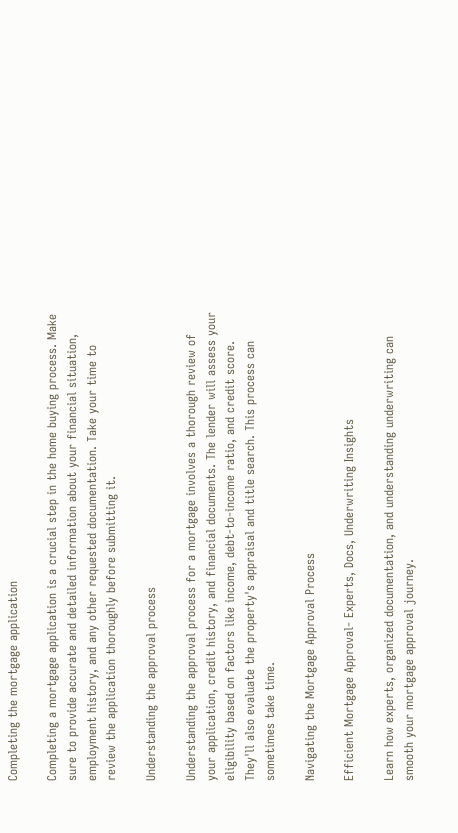Completing the mortgage application

Completing a mortgage application is a crucial step in the home buying process. Make sure to provide accurate and detailed information about your financial situation, employment history, and any other requested documentation. Take your time to review the application thoroughly before submitting it.

Understanding the approval process

Understanding the approval process for a mortgage involves a thorough review of your application, credit history, and financial documents. The lender will assess your eligibility based on factors like income, debt-to-income ratio, and credit score. They'll also evaluate the property's appraisal and title search. This process can sometimes take time.

Navigating the Mortgage Approval Process

Efficient Mortgage Approval- Experts, Docs, Underwriting Insights

Learn how experts, organized documentation, and understanding underwriting can smooth your mortgage approval journey.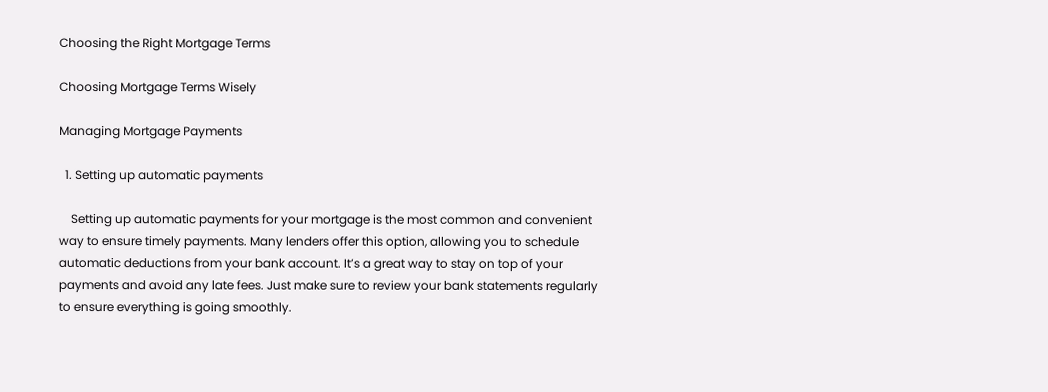Choosing the Right Mortgage Terms

Choosing Mortgage Terms Wisely

Managing Mortgage Payments

  1. Setting up automatic payments

    Setting up automatic payments for your mortgage is the most common and convenient way to ensure timely payments. Many lenders offer this option, allowing you to schedule automatic deductions from your bank account. It’s a great way to stay on top of your payments and avoid any late fees. Just make sure to review your bank statements regularly to ensure everything is going smoothly.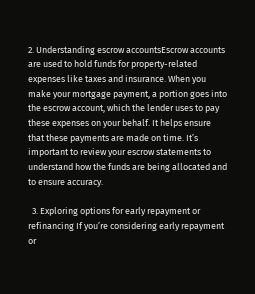2. Understanding escrow accountsEscrow accounts are used to hold funds for property-related expenses like taxes and insurance. When you make your mortgage payment, a portion goes into the escrow account, which the lender uses to pay these expenses on your behalf. It helps ensure that these payments are made on time. It’s important to review your escrow statements to understand how the funds are being allocated and to ensure accuracy.

  3. Exploring options for early repayment or refinancing If you’re considering early repayment or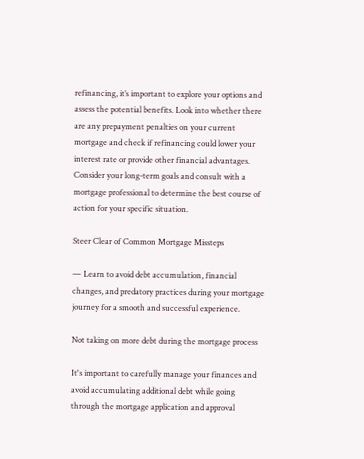refinancing, it’s important to explore your options and assess the potential benefits. Look into whether there are any prepayment penalties on your current mortgage and check if refinancing could lower your interest rate or provide other financial advantages. Consider your long-term goals and consult with a mortgage professional to determine the best course of action for your specific situation.

Steer Clear of Common Mortgage Missteps

— Learn to avoid debt accumulation, financial changes, and predatory practices during your mortgage journey for a smooth and successful experience.

Not taking on more debt during the mortgage process

It's important to carefully manage your finances and avoid accumulating additional debt while going through the mortgage application and approval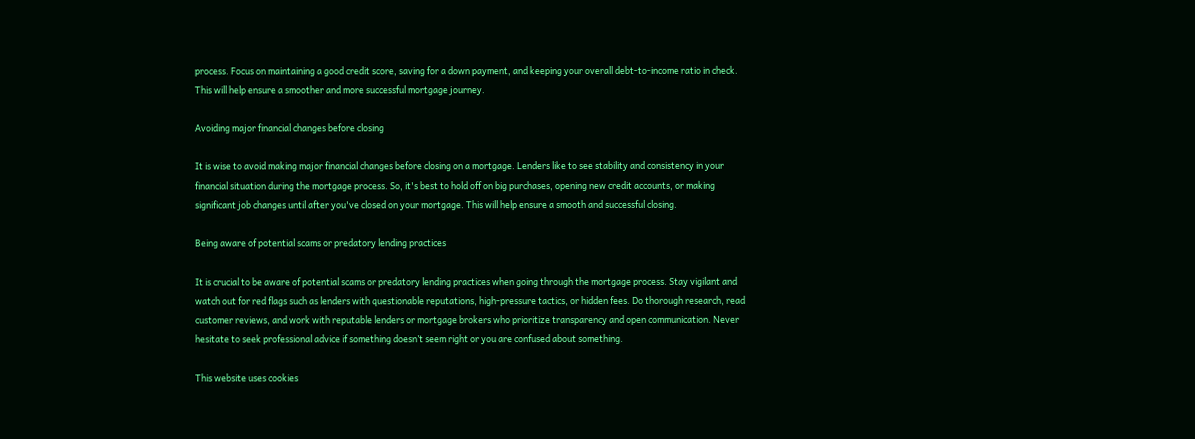process. Focus on maintaining a good credit score, saving for a down payment, and keeping your overall debt-to-income ratio in check. This will help ensure a smoother and more successful mortgage journey.

Avoiding major financial changes before closing

It is wise to avoid making major financial changes before closing on a mortgage. Lenders like to see stability and consistency in your financial situation during the mortgage process. So, it's best to hold off on big purchases, opening new credit accounts, or making significant job changes until after you've closed on your mortgage. This will help ensure a smooth and successful closing.

Being aware of potential scams or predatory lending practices

It is crucial to be aware of potential scams or predatory lending practices when going through the mortgage process. Stay vigilant and watch out for red flags such as lenders with questionable reputations, high-pressure tactics, or hidden fees. Do thorough research, read customer reviews, and work with reputable lenders or mortgage brokers who prioritize transparency and open communication. Never hesitate to seek professional advice if something doesn’t seem right or you are confused about something.

This website uses cookies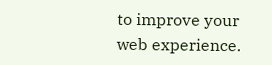to improve your web experience.